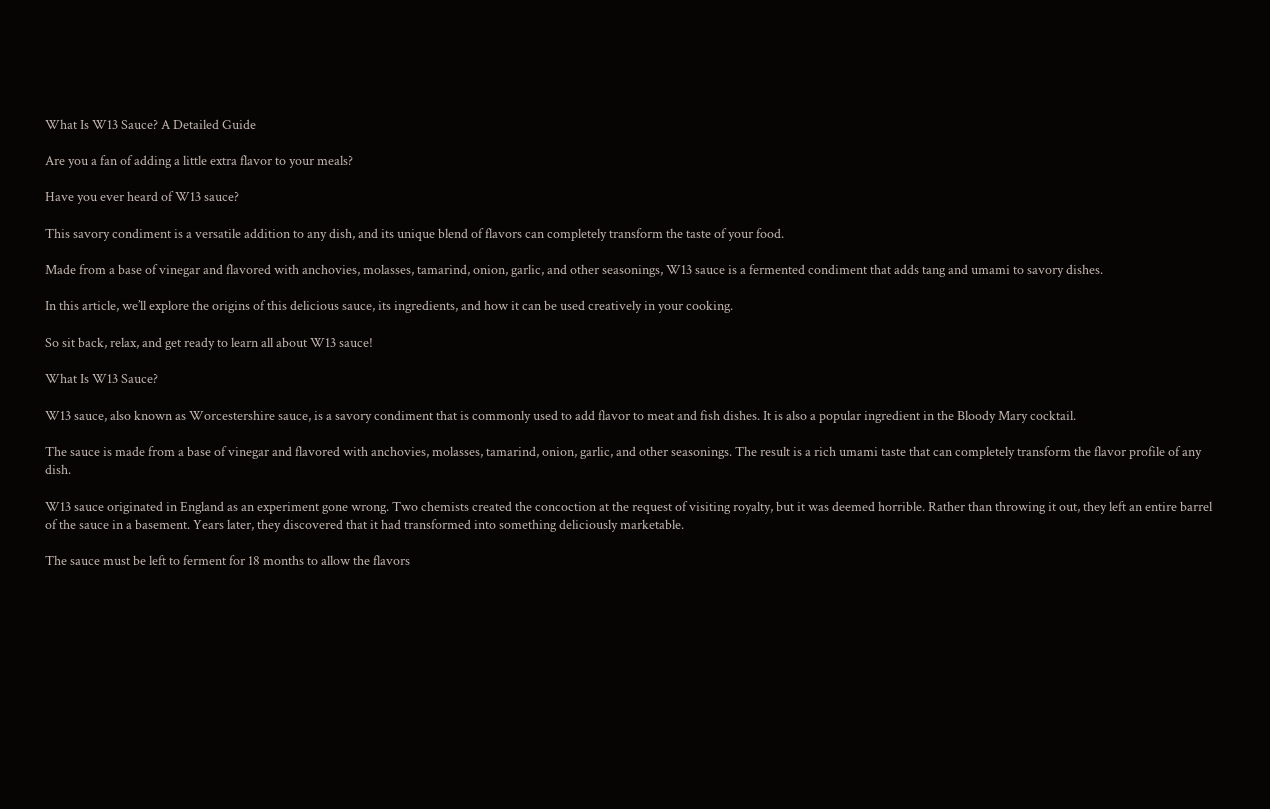What Is W13 Sauce? A Detailed Guide

Are you a fan of adding a little extra flavor to your meals?

Have you ever heard of W13 sauce?

This savory condiment is a versatile addition to any dish, and its unique blend of flavors can completely transform the taste of your food.

Made from a base of vinegar and flavored with anchovies, molasses, tamarind, onion, garlic, and other seasonings, W13 sauce is a fermented condiment that adds tang and umami to savory dishes.

In this article, we’ll explore the origins of this delicious sauce, its ingredients, and how it can be used creatively in your cooking.

So sit back, relax, and get ready to learn all about W13 sauce!

What Is W13 Sauce?

W13 sauce, also known as Worcestershire sauce, is a savory condiment that is commonly used to add flavor to meat and fish dishes. It is also a popular ingredient in the Bloody Mary cocktail.

The sauce is made from a base of vinegar and flavored with anchovies, molasses, tamarind, onion, garlic, and other seasonings. The result is a rich umami taste that can completely transform the flavor profile of any dish.

W13 sauce originated in England as an experiment gone wrong. Two chemists created the concoction at the request of visiting royalty, but it was deemed horrible. Rather than throwing it out, they left an entire barrel of the sauce in a basement. Years later, they discovered that it had transformed into something deliciously marketable.

The sauce must be left to ferment for 18 months to allow the flavors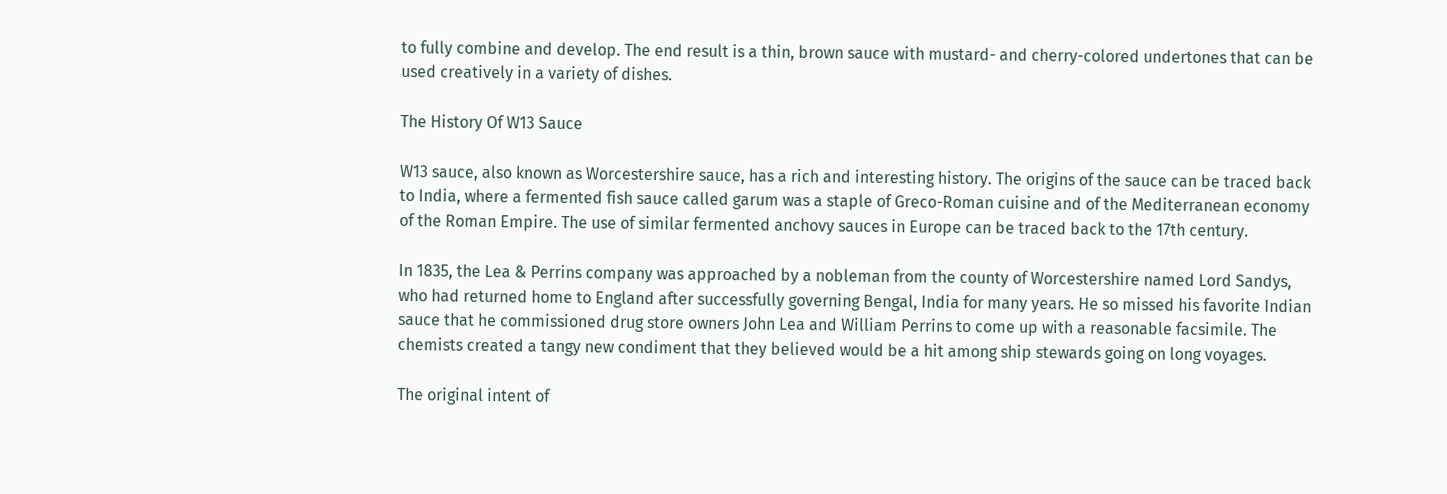to fully combine and develop. The end result is a thin, brown sauce with mustard- and cherry-colored undertones that can be used creatively in a variety of dishes.

The History Of W13 Sauce

W13 sauce, also known as Worcestershire sauce, has a rich and interesting history. The origins of the sauce can be traced back to India, where a fermented fish sauce called garum was a staple of Greco-Roman cuisine and of the Mediterranean economy of the Roman Empire. The use of similar fermented anchovy sauces in Europe can be traced back to the 17th century.

In 1835, the Lea & Perrins company was approached by a nobleman from the county of Worcestershire named Lord Sandys, who had returned home to England after successfully governing Bengal, India for many years. He so missed his favorite Indian sauce that he commissioned drug store owners John Lea and William Perrins to come up with a reasonable facsimile. The chemists created a tangy new condiment that they believed would be a hit among ship stewards going on long voyages.

The original intent of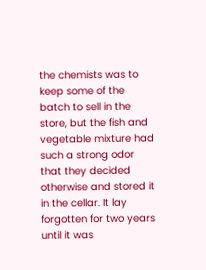the chemists was to keep some of the batch to sell in the store, but the fish and vegetable mixture had such a strong odor that they decided otherwise and stored it in the cellar. It lay forgotten for two years until it was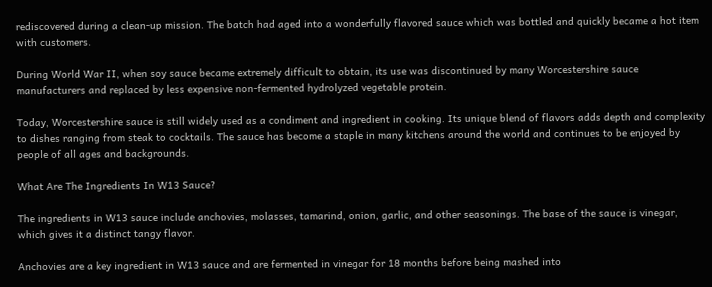rediscovered during a clean-up mission. The batch had aged into a wonderfully flavored sauce which was bottled and quickly became a hot item with customers.

During World War II, when soy sauce became extremely difficult to obtain, its use was discontinued by many Worcestershire sauce manufacturers and replaced by less expensive non-fermented hydrolyzed vegetable protein.

Today, Worcestershire sauce is still widely used as a condiment and ingredient in cooking. Its unique blend of flavors adds depth and complexity to dishes ranging from steak to cocktails. The sauce has become a staple in many kitchens around the world and continues to be enjoyed by people of all ages and backgrounds.

What Are The Ingredients In W13 Sauce?

The ingredients in W13 sauce include anchovies, molasses, tamarind, onion, garlic, and other seasonings. The base of the sauce is vinegar, which gives it a distinct tangy flavor.

Anchovies are a key ingredient in W13 sauce and are fermented in vinegar for 18 months before being mashed into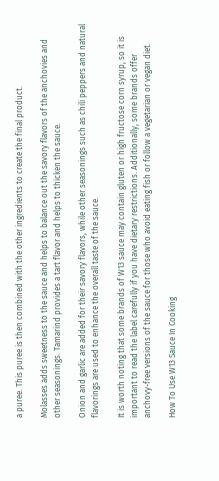a puree. This puree is then combined with the other ingredients to create the final product.

Molasses adds sweetness to the sauce and helps to balance out the savory flavors of the anchovies and other seasonings. Tamarind provides a tart flavor and helps to thicken the sauce.

Onion and garlic are added for their savory flavors, while other seasonings such as chili peppers and natural flavorings are used to enhance the overall taste of the sauce.

It is worth noting that some brands of W13 sauce may contain gluten or high fructose corn syrup, so it is important to read the label carefully if you have dietary restrictions. Additionally, some brands offer anchovy-free versions of the sauce for those who avoid eating fish or follow a vegetarian or vegan diet.

How To Use W13 Sauce In Cooking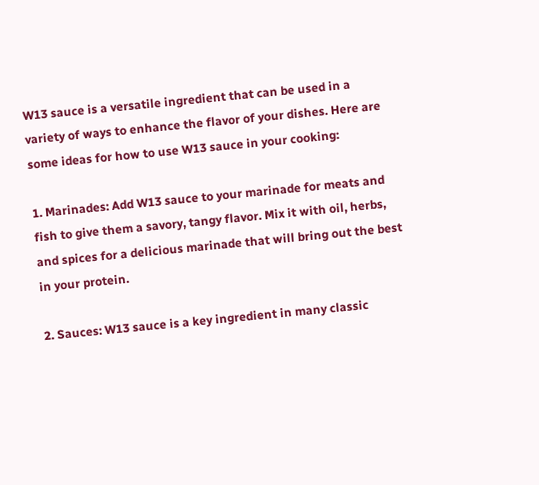W13 sauce is a versatile ingredient that can be used in a variety of ways to enhance the flavor of your dishes. Here are some ideas for how to use W13 sauce in your cooking:

1. Marinades: Add W13 sauce to your marinade for meats and fish to give them a savory, tangy flavor. Mix it with oil, herbs, and spices for a delicious marinade that will bring out the best in your protein.

2. Sauces: W13 sauce is a key ingredient in many classic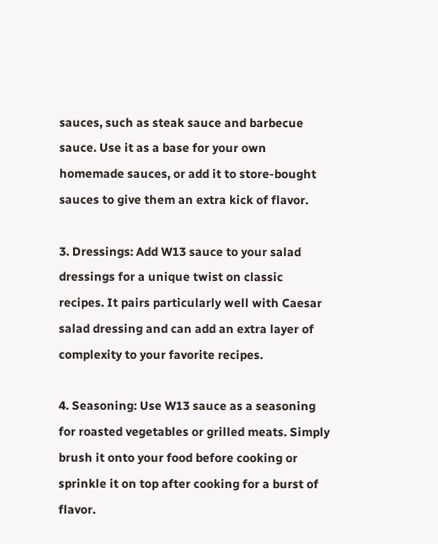sauces, such as steak sauce and barbecue sauce. Use it as a base for your own homemade sauces, or add it to store-bought sauces to give them an extra kick of flavor.

3. Dressings: Add W13 sauce to your salad dressings for a unique twist on classic recipes. It pairs particularly well with Caesar salad dressing and can add an extra layer of complexity to your favorite recipes.

4. Seasoning: Use W13 sauce as a seasoning for roasted vegetables or grilled meats. Simply brush it onto your food before cooking or sprinkle it on top after cooking for a burst of flavor.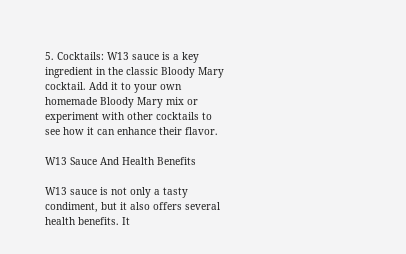5. Cocktails: W13 sauce is a key ingredient in the classic Bloody Mary cocktail. Add it to your own homemade Bloody Mary mix or experiment with other cocktails to see how it can enhance their flavor.

W13 Sauce And Health Benefits

W13 sauce is not only a tasty condiment, but it also offers several health benefits. It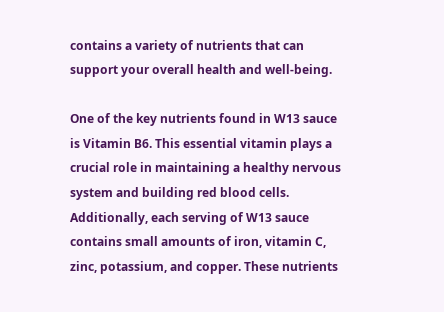contains a variety of nutrients that can support your overall health and well-being.

One of the key nutrients found in W13 sauce is Vitamin B6. This essential vitamin plays a crucial role in maintaining a healthy nervous system and building red blood cells. Additionally, each serving of W13 sauce contains small amounts of iron, vitamin C, zinc, potassium, and copper. These nutrients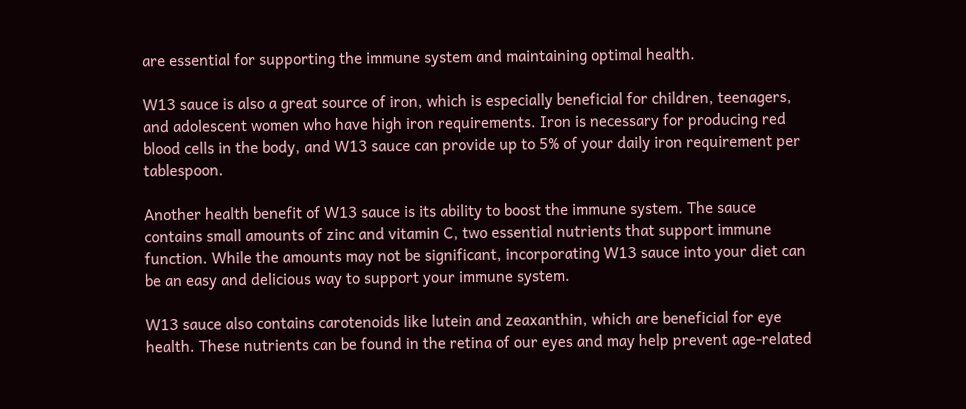are essential for supporting the immune system and maintaining optimal health.

W13 sauce is also a great source of iron, which is especially beneficial for children, teenagers, and adolescent women who have high iron requirements. Iron is necessary for producing red blood cells in the body, and W13 sauce can provide up to 5% of your daily iron requirement per tablespoon.

Another health benefit of W13 sauce is its ability to boost the immune system. The sauce contains small amounts of zinc and vitamin C, two essential nutrients that support immune function. While the amounts may not be significant, incorporating W13 sauce into your diet can be an easy and delicious way to support your immune system.

W13 sauce also contains carotenoids like lutein and zeaxanthin, which are beneficial for eye health. These nutrients can be found in the retina of our eyes and may help prevent age-related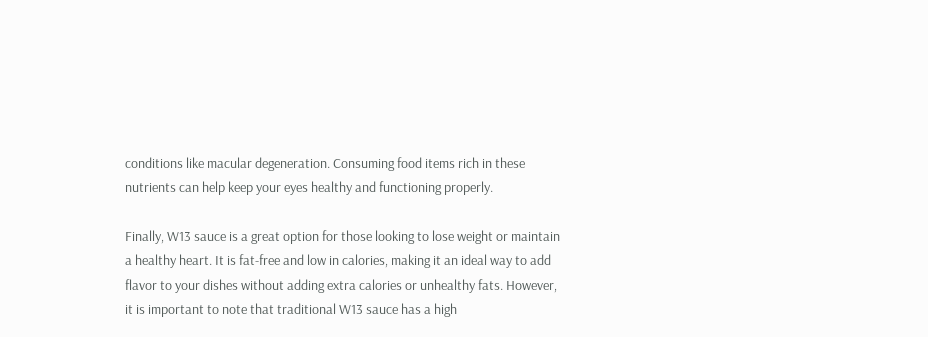conditions like macular degeneration. Consuming food items rich in these nutrients can help keep your eyes healthy and functioning properly.

Finally, W13 sauce is a great option for those looking to lose weight or maintain a healthy heart. It is fat-free and low in calories, making it an ideal way to add flavor to your dishes without adding extra calories or unhealthy fats. However, it is important to note that traditional W13 sauce has a high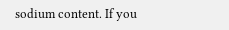sodium content. If you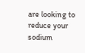are looking to reduce your sodium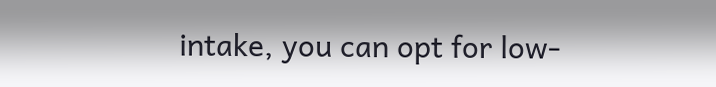intake, you can opt for low-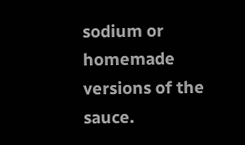sodium or homemade versions of the sauce.